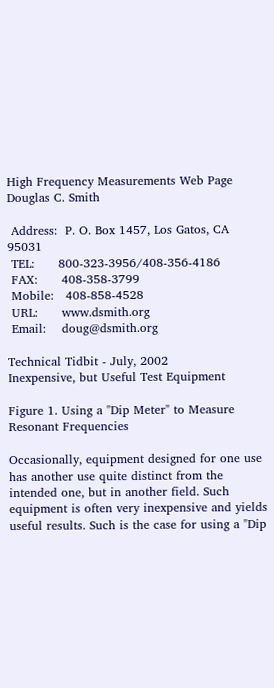High Frequency Measurements Web Page
Douglas C. Smith

 Address:  P. O. Box 1457, Los Gatos, CA 95031
 TEL:      800-323-3956/408-356-4186
 FAX:      408-358-3799
 Mobile:   408-858-4528
 URL:      www.dsmith.org
 Email:    doug@dsmith.org

Technical Tidbit - July, 2002
Inexpensive, but Useful Test Equipment

Figure 1. Using a "Dip Meter" to Measure Resonant Frequencies

Occasionally, equipment designed for one use has another use quite distinct from the intended one, but in another field. Such equipment is often very inexpensive and yields useful results. Such is the case for using a "Dip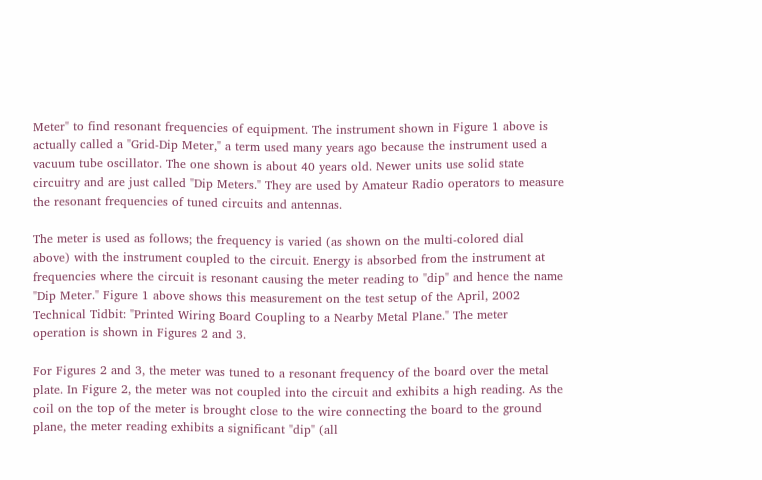Meter" to find resonant frequencies of equipment. The instrument shown in Figure 1 above is actually called a "Grid-Dip Meter," a term used many years ago because the instrument used a vacuum tube oscillator. The one shown is about 40 years old. Newer units use solid state circuitry and are just called "Dip Meters." They are used by Amateur Radio operators to measure the resonant frequencies of tuned circuits and antennas.

The meter is used as follows; the frequency is varied (as shown on the multi-colored dial above) with the instrument coupled to the circuit. Energy is absorbed from the instrument at frequencies where the circuit is resonant causing the meter reading to "dip" and hence the name "Dip Meter." Figure 1 above shows this measurement on the test setup of the April, 2002 Technical Tidbit: "Printed Wiring Board Coupling to a Nearby Metal Plane." The meter operation is shown in Figures 2 and 3.

For Figures 2 and 3, the meter was tuned to a resonant frequency of the board over the metal plate. In Figure 2, the meter was not coupled into the circuit and exhibits a high reading. As the coil on the top of the meter is brought close to the wire connecting the board to the ground plane, the meter reading exhibits a significant "dip" (all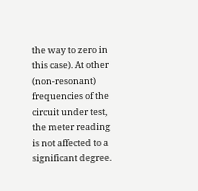the way to zero in this case). At other (non-resonant) frequencies of the circuit under test, the meter reading is not affected to a significant degree.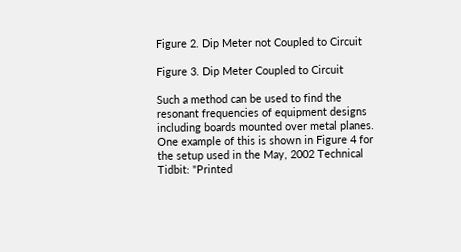Figure 2. Dip Meter not Coupled to Circuit

Figure 3. Dip Meter Coupled to Circuit

Such a method can be used to find the resonant frequencies of equipment designs including boards mounted over metal planes. One example of this is shown in Figure 4 for the setup used in the May, 2002 Technical Tidbit: "Printed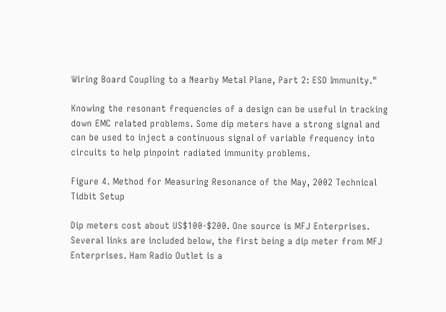Wiring Board Coupling to a Nearby Metal Plane, Part 2: ESD Immunity."

Knowing the resonant frequencies of a design can be useful in tracking down EMC related problems. Some dip meters have a strong signal and can be used to inject a continuous signal of variable frequency into circuits to help pinpoint radiated immunity problems.

Figure 4. Method for Measuring Resonance of the May, 2002 Technical Tidbit Setup

Dip meters cost about US$100-$200. One source is MFJ Enterprises. Several links are included below, the first being a dip meter from MFJ Enterprises. Ham Radio Outlet is a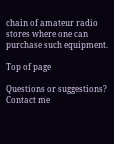chain of amateur radio stores where one can purchase such equipment.

Top of page

Questions or suggestions? Contact me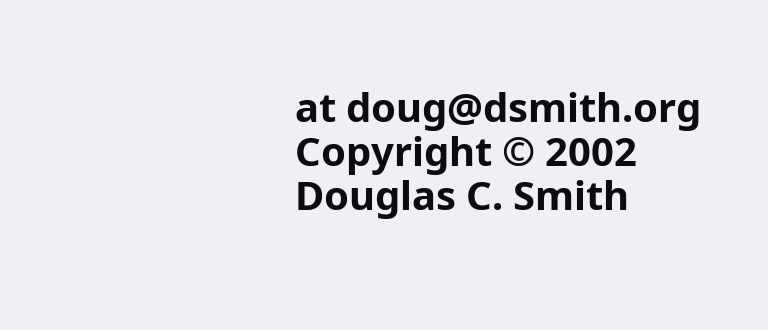at doug@dsmith.org
Copyright © 2002 Douglas C. Smith